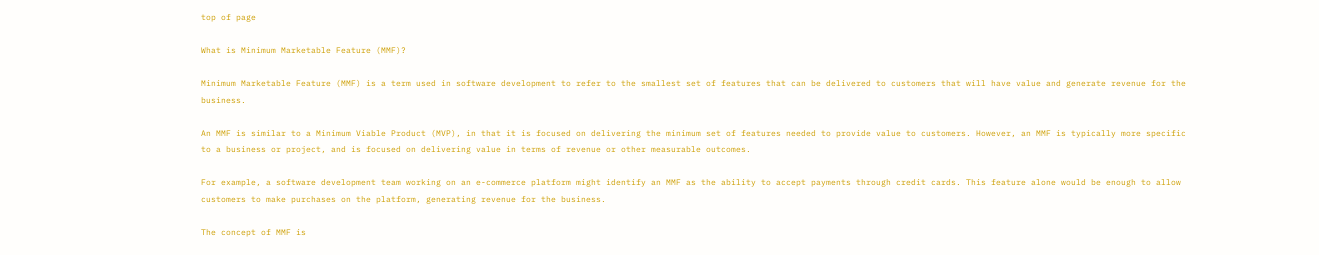top of page

What is Minimum Marketable Feature (MMF)?

Minimum Marketable Feature (MMF) is a term used in software development to refer to the smallest set of features that can be delivered to customers that will have value and generate revenue for the business.

An MMF is similar to a Minimum Viable Product (MVP), in that it is focused on delivering the minimum set of features needed to provide value to customers. However, an MMF is typically more specific to a business or project, and is focused on delivering value in terms of revenue or other measurable outcomes.

For example, a software development team working on an e-commerce platform might identify an MMF as the ability to accept payments through credit cards. This feature alone would be enough to allow customers to make purchases on the platform, generating revenue for the business.

The concept of MMF is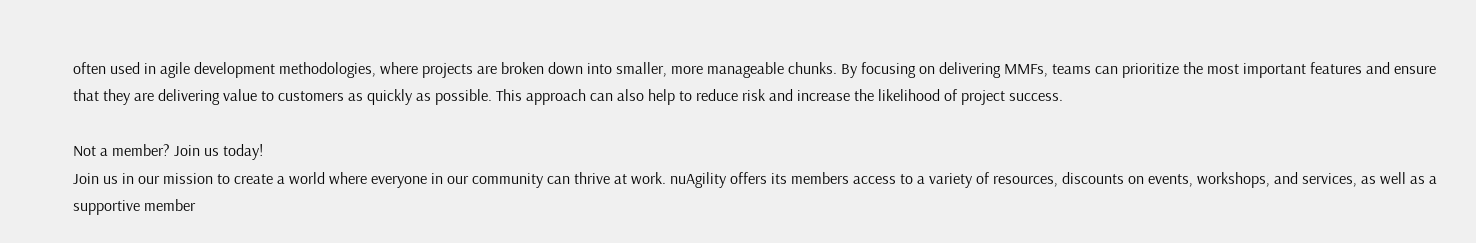often used in agile development methodologies, where projects are broken down into smaller, more manageable chunks. By focusing on delivering MMFs, teams can prioritize the most important features and ensure that they are delivering value to customers as quickly as possible. This approach can also help to reduce risk and increase the likelihood of project success.

Not a member? Join us today!
Join us in our mission to create a world where everyone in our community can thrive at work. nuAgility offers its members access to a variety of resources, discounts on events, workshops, and services, as well as a supportive member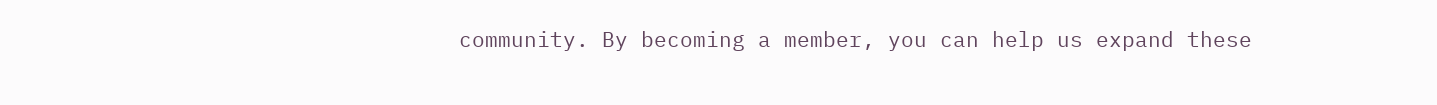community. By becoming a member, you can help us expand these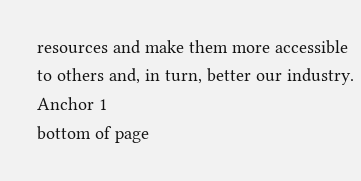resources and make them more accessible to others and, in turn, better our industry.
Anchor 1
bottom of page